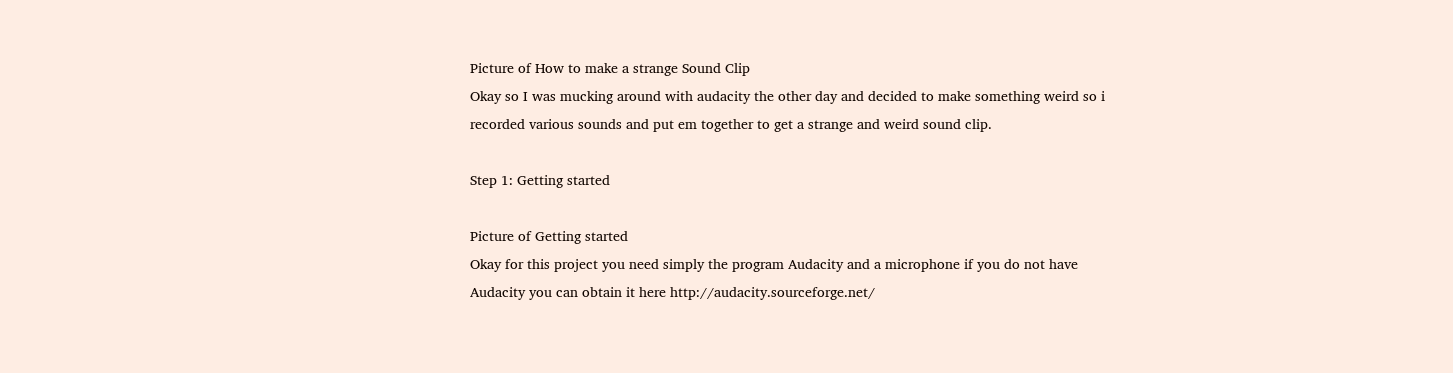Picture of How to make a strange Sound Clip
Okay so I was mucking around with audacity the other day and decided to make something weird so i recorded various sounds and put em together to get a strange and weird sound clip.

Step 1: Getting started

Picture of Getting started
Okay for this project you need simply the program Audacity and a microphone if you do not have Audacity you can obtain it here http://audacity.sourceforge.net/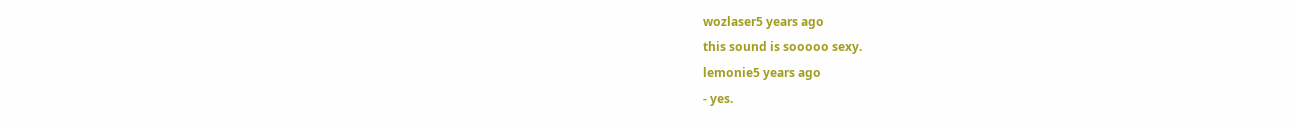wozlaser5 years ago
this sound is sooooo sexy.
lemonie5 years ago
- yes.